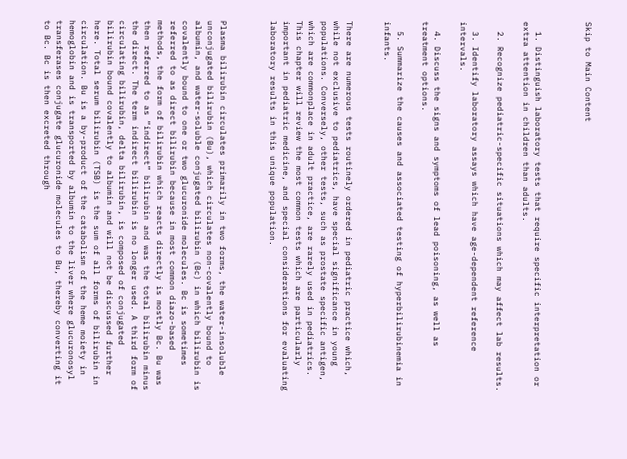Skip to Main Content



  1. Distinguish laboratory tests that require specific interpretation or extra attention in children than adults.

  2. Recognize pediatric-specific situations which may affect lab results.

  3. Identify laboratory assays which have age-dependent reference intervals.

  4. Discuss the signs and symptoms of lead poisoning, as well as treatment options.

  5. Summarize the causes and associated testing of hyperbilirubinemia in infants.


There are numerous tests routinely ordered in pediatric practice which, while not exclusive to pediatrics, have special significance in young populations. Conversely, other tests, such as prostate specific antigen, which are commonplace in adult practice, are rarely used in pediatrics. This chapter will review the most common tests which are particularly important in pediatric medicine, and special considerations for evaluating laboratory results in this unique population.



Plasma bilirubin circulates primarily in two forms, the water-insoluble unconjugated bilirubin (Bu), which circulates non-covalently bound to albumin, and water-soluble conjugated bilirubin (Bc) in which bilirubin is covalently bound to one or two glucuronide molecules. Bc is sometimes referred to as direct bilirubin because in most common diazo-based methods, the form of bilirubin which reacts directly is mostly Bc. Bu was then referred to as “indirect” bilirubin and was the total bilirubin minus the direct. The term indirect bilirubin is no longer used. A third form of circulating bilirubin, delta bilirubin, is composed of conjugated bilirubin bound covalently to albumin and will not be discussed further here. Total serum bilirubin (TSB) is the sum of all forms of bilirubin in circulation. Bu is a by-product of the catabolism of the heme moiety in hemoglobin and is transported by albumin to the liver where glucuronosyl transferases conjugate glucuronide molecules to Bu, thereby converting it to Bc. Bc is then excreted through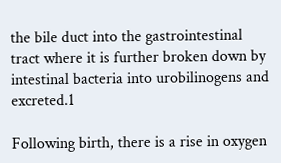the bile duct into the gastrointestinal tract where it is further broken down by intestinal bacteria into urobilinogens and excreted.1

Following birth, there is a rise in oxygen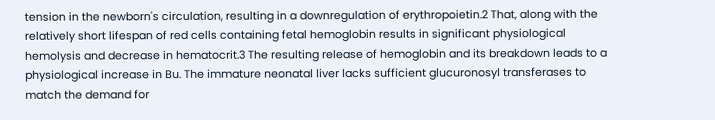tension in the newborn's circulation, resulting in a downregulation of erythropoietin.2 That, along with the relatively short lifespan of red cells containing fetal hemoglobin results in significant physiological hemolysis and decrease in hematocrit.3 The resulting release of hemoglobin and its breakdown leads to a physiological increase in Bu. The immature neonatal liver lacks sufficient glucuronosyl transferases to match the demand for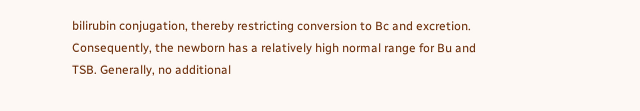bilirubin conjugation, thereby restricting conversion to Bc and excretion. Consequently, the newborn has a relatively high normal range for Bu and TSB. Generally, no additional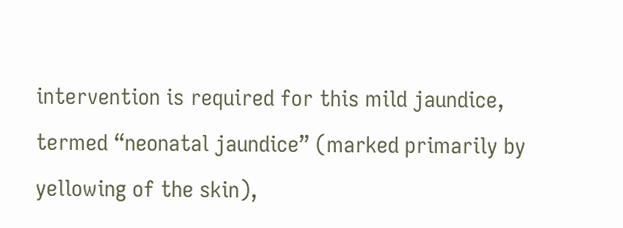intervention is required for this mild jaundice, termed “neonatal jaundice” (marked primarily by yellowing of the skin),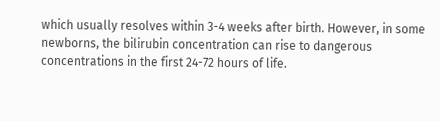which usually resolves within 3-4 weeks after birth. However, in some newborns, the bilirubin concentration can rise to dangerous concentrations in the first 24-72 hours of life.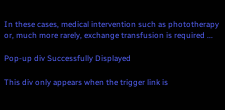In these cases, medical intervention such as phototherapy or, much more rarely, exchange transfusion is required ...

Pop-up div Successfully Displayed

This div only appears when the trigger link is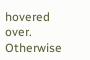hovered over. Otherwise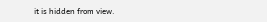it is hidden from view.